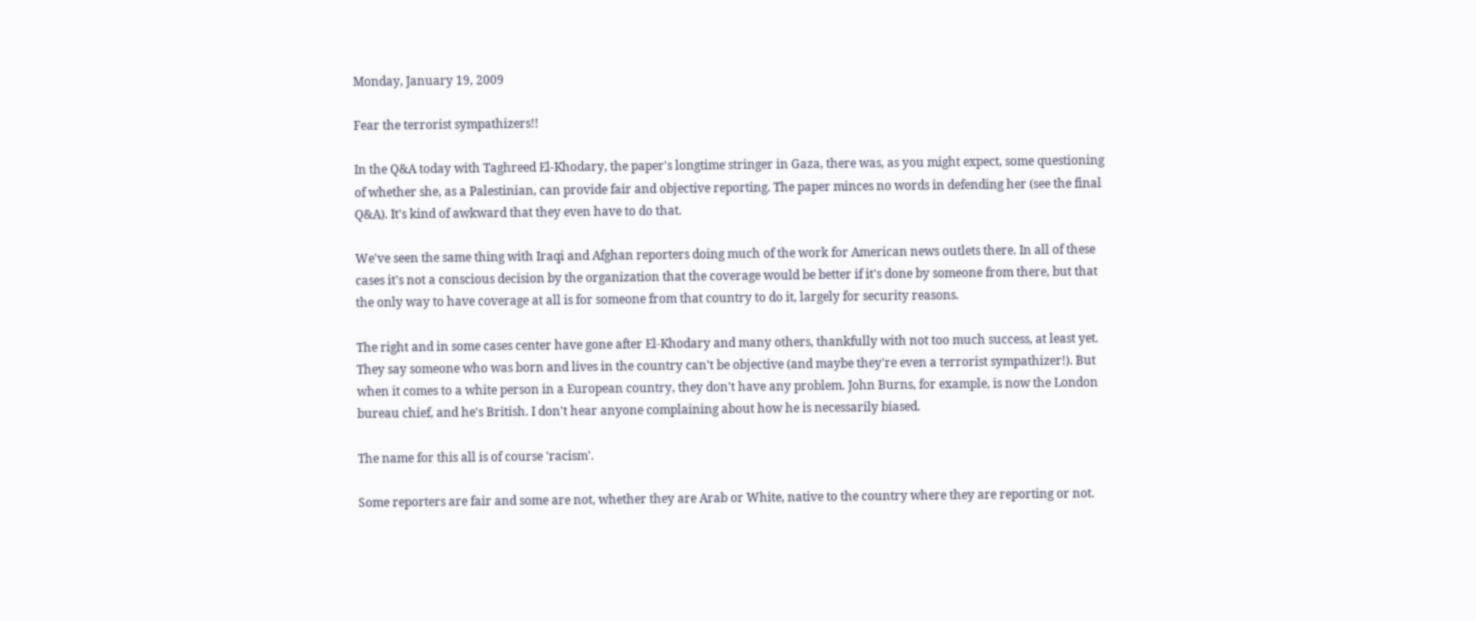Monday, January 19, 2009

Fear the terrorist sympathizers!!

In the Q&A today with Taghreed El-Khodary, the paper's longtime stringer in Gaza, there was, as you might expect, some questioning of whether she, as a Palestinian, can provide fair and objective reporting. The paper minces no words in defending her (see the final Q&A). It's kind of awkward that they even have to do that.

We've seen the same thing with Iraqi and Afghan reporters doing much of the work for American news outlets there. In all of these cases it's not a conscious decision by the organization that the coverage would be better if it's done by someone from there, but that the only way to have coverage at all is for someone from that country to do it, largely for security reasons.

The right and in some cases center have gone after El-Khodary and many others, thankfully with not too much success, at least yet. They say someone who was born and lives in the country can't be objective (and maybe they're even a terrorist sympathizer!). But when it comes to a white person in a European country, they don't have any problem. John Burns, for example, is now the London bureau chief, and he's British. I don't hear anyone complaining about how he is necessarily biased.

The name for this all is of course 'racism'.

Some reporters are fair and some are not, whether they are Arab or White, native to the country where they are reporting or not.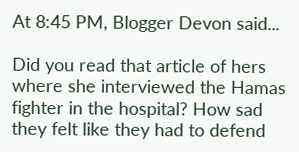At 8:45 PM, Blogger Devon said...

Did you read that article of hers where she interviewed the Hamas fighter in the hospital? How sad they felt like they had to defend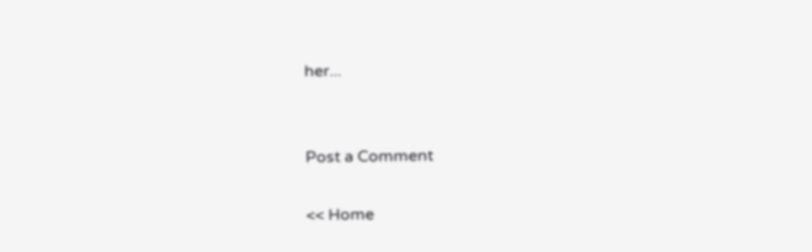her...


Post a Comment

<< Home